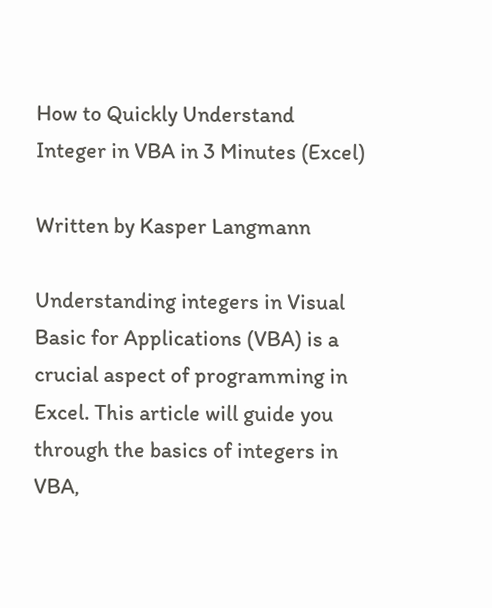How to Quickly Understand Integer in VBA in 3 Minutes (Excel)

Written by Kasper Langmann

Understanding integers in Visual Basic for Applications (VBA) is a crucial aspect of programming in Excel. This article will guide you through the basics of integers in VBA,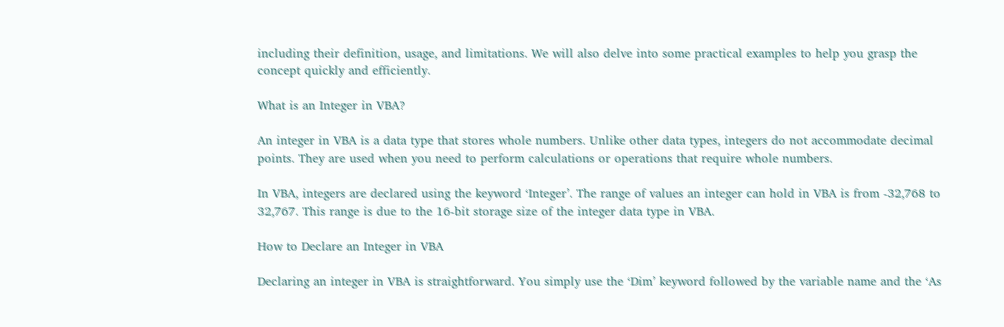including their definition, usage, and limitations. We will also delve into some practical examples to help you grasp the concept quickly and efficiently.

What is an Integer in VBA?

An integer in VBA is a data type that stores whole numbers. Unlike other data types, integers do not accommodate decimal points. They are used when you need to perform calculations or operations that require whole numbers.

In VBA, integers are declared using the keyword ‘Integer’. The range of values an integer can hold in VBA is from -32,768 to 32,767. This range is due to the 16-bit storage size of the integer data type in VBA.

How to Declare an Integer in VBA

Declaring an integer in VBA is straightforward. You simply use the ‘Dim’ keyword followed by the variable name and the ‘As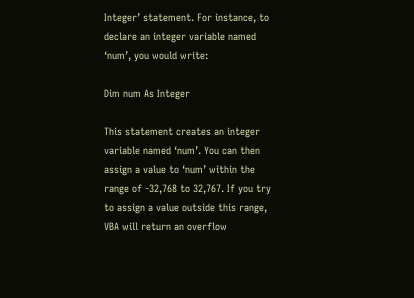Integer’ statement. For instance, to declare an integer variable named ‘num’, you would write:

Dim num As Integer

This statement creates an integer variable named ‘num’. You can then assign a value to ‘num’ within the range of -32,768 to 32,767. If you try to assign a value outside this range, VBA will return an overflow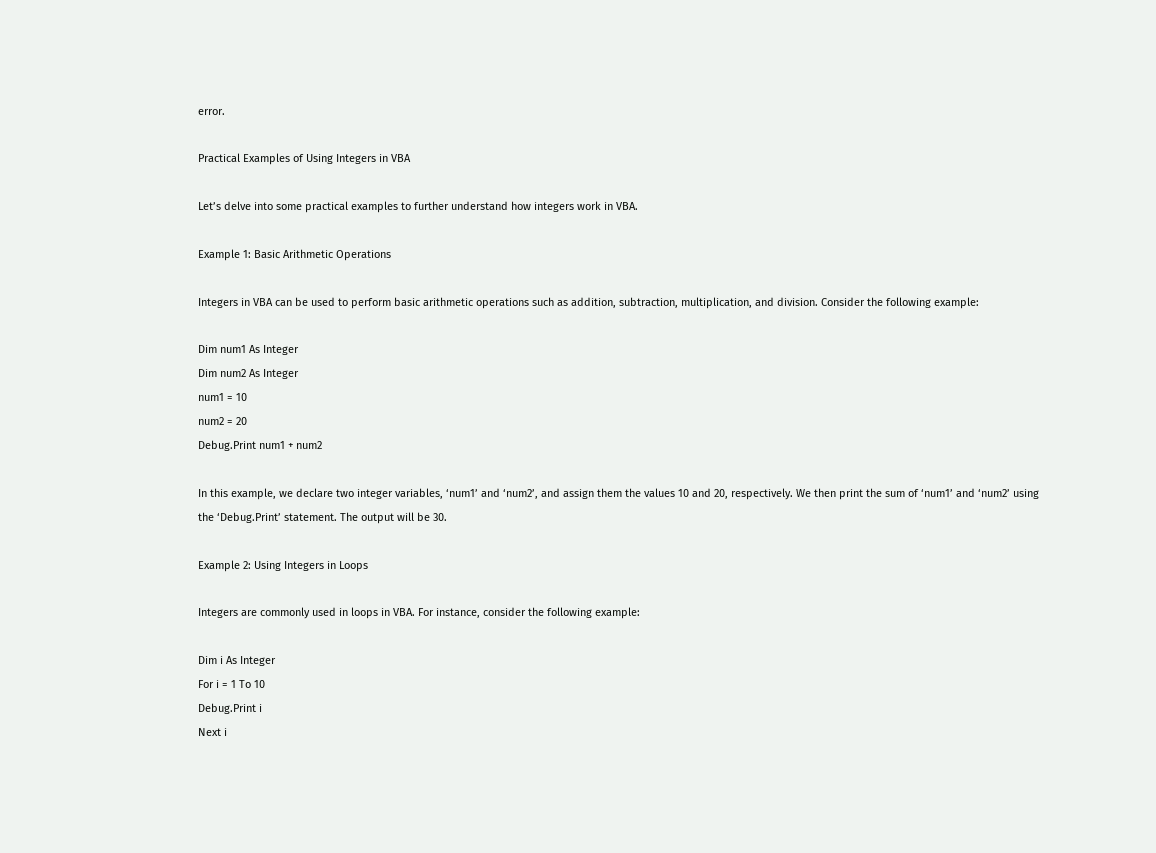error.

Practical Examples of Using Integers in VBA

Let’s delve into some practical examples to further understand how integers work in VBA.

Example 1: Basic Arithmetic Operations

Integers in VBA can be used to perform basic arithmetic operations such as addition, subtraction, multiplication, and division. Consider the following example:

Dim num1 As Integer
Dim num2 As Integer
num1 = 10
num2 = 20
Debug.Print num1 + num2

In this example, we declare two integer variables, ‘num1’ and ‘num2’, and assign them the values 10 and 20, respectively. We then print the sum of ‘num1’ and ‘num2’ using the ‘Debug.Print’ statement. The output will be 30.

Example 2: Using Integers in Loops

Integers are commonly used in loops in VBA. For instance, consider the following example:

Dim i As Integer
For i = 1 To 10
Debug.Print i
Next i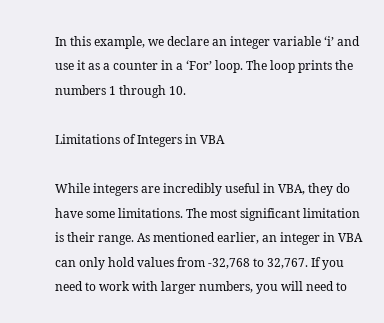In this example, we declare an integer variable ‘i’ and use it as a counter in a ‘For’ loop. The loop prints the numbers 1 through 10.

Limitations of Integers in VBA

While integers are incredibly useful in VBA, they do have some limitations. The most significant limitation is their range. As mentioned earlier, an integer in VBA can only hold values from -32,768 to 32,767. If you need to work with larger numbers, you will need to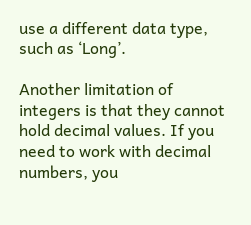use a different data type, such as ‘Long’.

Another limitation of integers is that they cannot hold decimal values. If you need to work with decimal numbers, you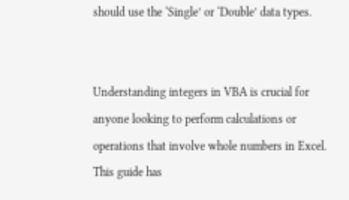should use the ‘Single’ or ‘Double’ data types.


Understanding integers in VBA is crucial for anyone looking to perform calculations or operations that involve whole numbers in Excel. This guide has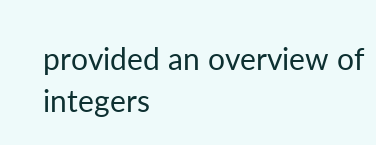provided an overview of integers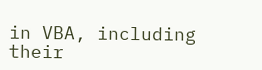in VBA, including their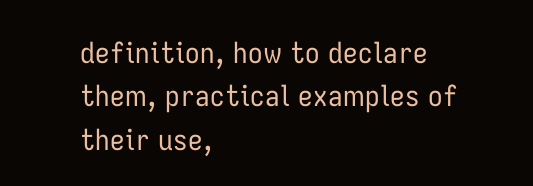definition, how to declare them, practical examples of their use,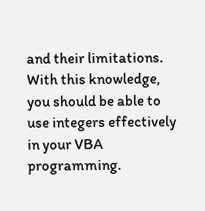and their limitations. With this knowledge, you should be able to use integers effectively in your VBA programming.